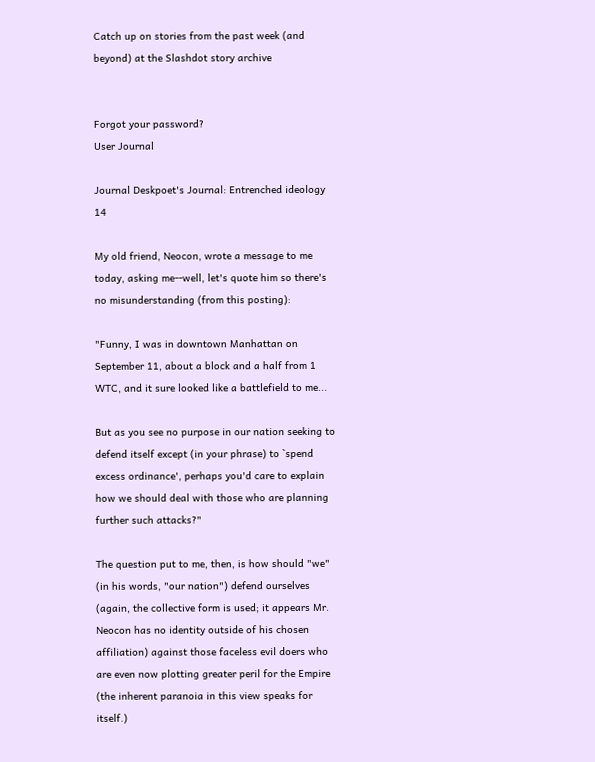Catch up on stories from the past week (and beyond) at the Slashdot story archive


Forgot your password?
User Journal

Journal Deskpoet's Journal: Entrenched ideology 14

My old friend, Neocon, wrote a message to me today, asking me--well, let's quote him so there's no misunderstanding (from this posting):

"Funny, I was in downtown Manhattan on September 11, about a block and a half from 1 WTC, and it sure looked like a battlefield to me...

But as you see no purpose in our nation seeking to defend itself except (in your phrase) to `spend excess ordinance', perhaps you'd care to explain how we should deal with those who are planning further such attacks?"

The question put to me, then, is how should "we" (in his words, "our nation") defend ourselves (again, the collective form is used; it appears Mr. Neocon has no identity outside of his chosen affiliation) against those faceless evil doers who are even now plotting greater peril for the Empire (the inherent paranoia in this view speaks for itself.)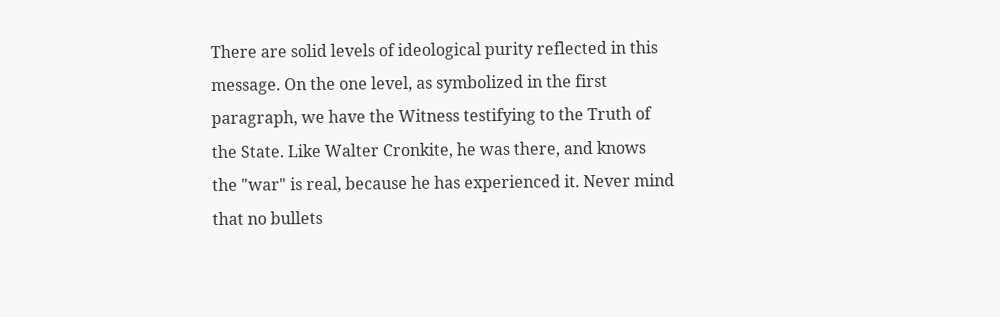There are solid levels of ideological purity reflected in this message. On the one level, as symbolized in the first paragraph, we have the Witness testifying to the Truth of the State. Like Walter Cronkite, he was there, and knows the "war" is real, because he has experienced it. Never mind that no bullets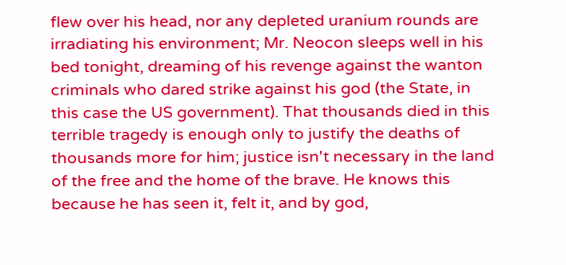flew over his head, nor any depleted uranium rounds are irradiating his environment; Mr. Neocon sleeps well in his bed tonight, dreaming of his revenge against the wanton criminals who dared strike against his god (the State, in this case the US government). That thousands died in this terrible tragedy is enough only to justify the deaths of thousands more for him; justice isn't necessary in the land of the free and the home of the brave. He knows this because he has seen it, felt it, and by god,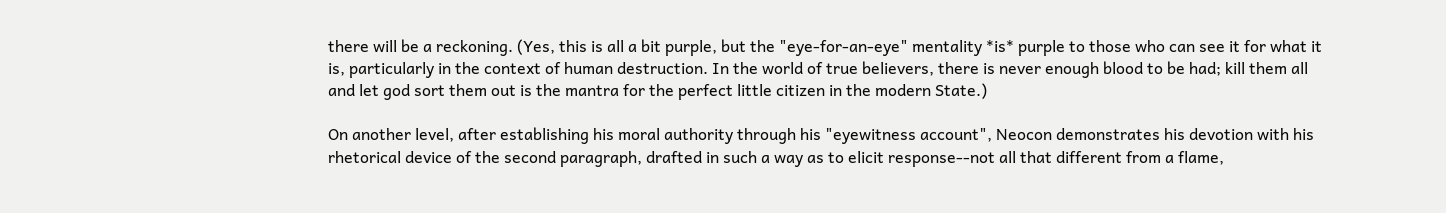there will be a reckoning. (Yes, this is all a bit purple, but the "eye-for-an-eye" mentality *is* purple to those who can see it for what it is, particularly in the context of human destruction. In the world of true believers, there is never enough blood to be had; kill them all and let god sort them out is the mantra for the perfect little citizen in the modern State.)

On another level, after establishing his moral authority through his "eyewitness account", Neocon demonstrates his devotion with his rhetorical device of the second paragraph, drafted in such a way as to elicit response--not all that different from a flame,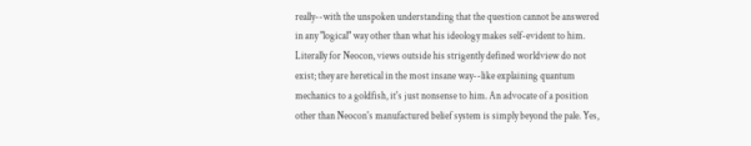really--with the unspoken understanding that the question cannot be answered in any "logical" way other than what his ideology makes self-evident to him. Literally for Neocon, views outside his strigently defined worldview do not exist; they are heretical in the most insane way--like explaining quantum mechanics to a goldfish, it's just nonsense to him. An advocate of a position other than Neocon's manufactured belief system is simply beyond the pale. Yes,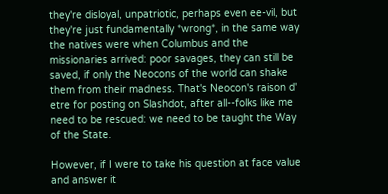they're disloyal, unpatriotic, perhaps even ee-vil, but they're just fundamentally *wrong*, in the same way the natives were when Columbus and the missionaries arrived: poor savages, they can still be saved, if only the Neocons of the world can shake them from their madness. That's Neocon's raison d' etre for posting on Slashdot, after all--folks like me need to be rescued: we need to be taught the Way of the State.

However, if I were to take his question at face value and answer it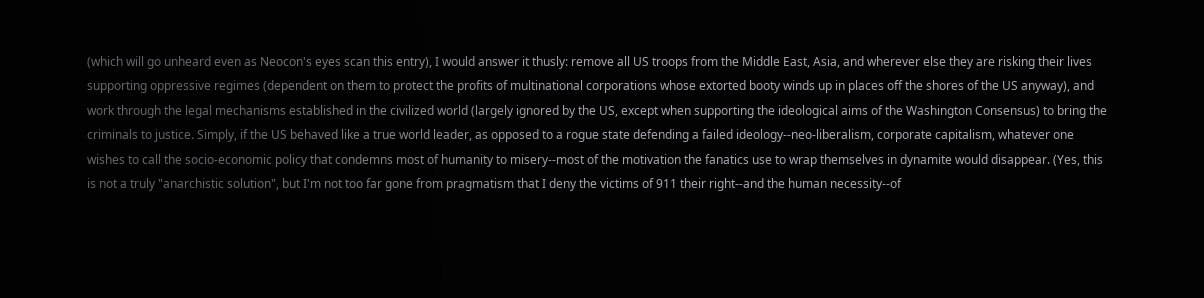(which will go unheard even as Neocon's eyes scan this entry), I would answer it thusly: remove all US troops from the Middle East, Asia, and wherever else they are risking their lives supporting oppressive regimes (dependent on them to protect the profits of multinational corporations whose extorted booty winds up in places off the shores of the US anyway), and work through the legal mechanisms established in the civilized world (largely ignored by the US, except when supporting the ideological aims of the Washington Consensus) to bring the criminals to justice. Simply, if the US behaved like a true world leader, as opposed to a rogue state defending a failed ideology--neo-liberalism, corporate capitalism, whatever one wishes to call the socio-economic policy that condemns most of humanity to misery--most of the motivation the fanatics use to wrap themselves in dynamite would disappear. (Yes, this is not a truly "anarchistic solution", but I'm not too far gone from pragmatism that I deny the victims of 911 their right--and the human necessity--of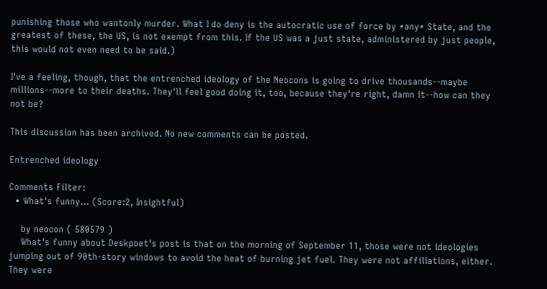punishing those who wantonly murder. What I do deny is the autocratic use of force by *any* State, and the greatest of these, the US, is not exempt from this. If the US was a just state, administered by just people, this would not even need to be said.)

I've a feeling, though, that the entrenched ideology of the Neocons is going to drive thousands--maybe millions--more to their deaths. They'll feel good doing it, too, because they're right, damn it--how can they not be?

This discussion has been archived. No new comments can be posted.

Entrenched ideology

Comments Filter:
  • What's funny... (Score:2, Insightful)

    by neocon ( 580579 )
    What's funny about Deskpoet's post is that on the morning of September 11, those were not ideologies jumping out of 90th-story windows to avoid the heat of burning jet fuel. They were not affiliations, either. They were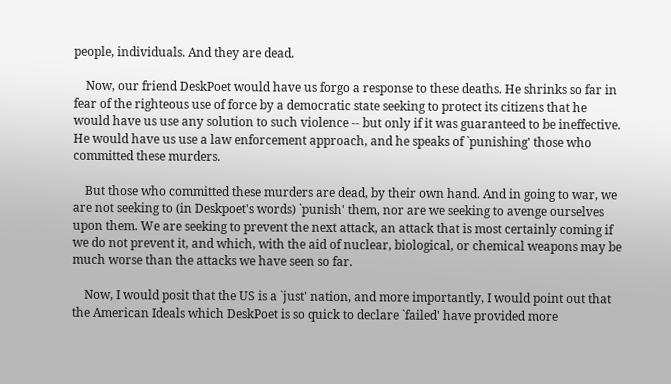people, individuals. And they are dead.

    Now, our friend DeskPoet would have us forgo a response to these deaths. He shrinks so far in fear of the righteous use of force by a democratic state seeking to protect its citizens that he would have us use any solution to such violence -- but only if it was guaranteed to be ineffective. He would have us use a law enforcement approach, and he speaks of `punishing' those who committed these murders.

    But those who committed these murders are dead, by their own hand. And in going to war, we are not seeking to (in Deskpoet's words) `punish' them, nor are we seeking to avenge ourselves upon them. We are seeking to prevent the next attack, an attack that is most certainly coming if we do not prevent it, and which, with the aid of nuclear, biological, or chemical weapons may be much worse than the attacks we have seen so far.

    Now, I would posit that the US is a `just' nation, and more importantly, I would point out that the American Ideals which DeskPoet is so quick to declare `failed' have provided more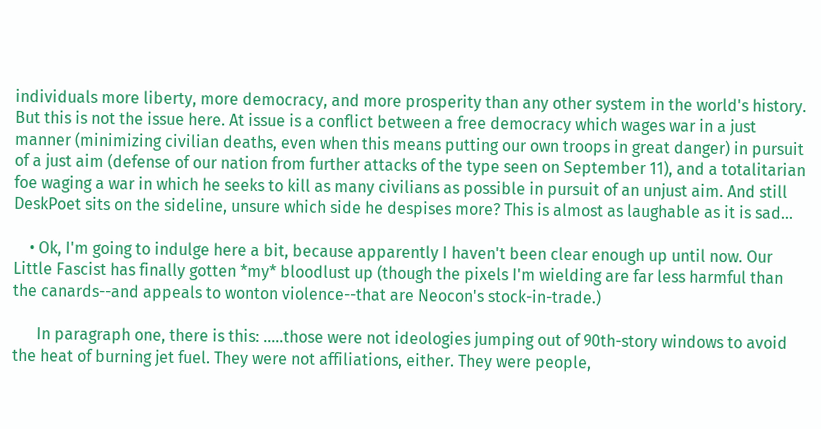individuals more liberty, more democracy, and more prosperity than any other system in the world's history. But this is not the issue here. At issue is a conflict between a free democracy which wages war in a just manner (minimizing civilian deaths, even when this means putting our own troops in great danger) in pursuit of a just aim (defense of our nation from further attacks of the type seen on September 11), and a totalitarian foe waging a war in which he seeks to kill as many civilians as possible in pursuit of an unjust aim. And still DeskPoet sits on the sideline, unsure which side he despises more? This is almost as laughable as it is sad...

    • Ok, I'm going to indulge here a bit, because apparently I haven't been clear enough up until now. Our Little Fascist has finally gotten *my* bloodlust up (though the pixels I'm wielding are far less harmful than the canards--and appeals to wonton violence--that are Neocon's stock-in-trade.)

      In paragraph one, there is this: .....those were not ideologies jumping out of 90th-story windows to avoid the heat of burning jet fuel. They were not affiliations, either. They were people,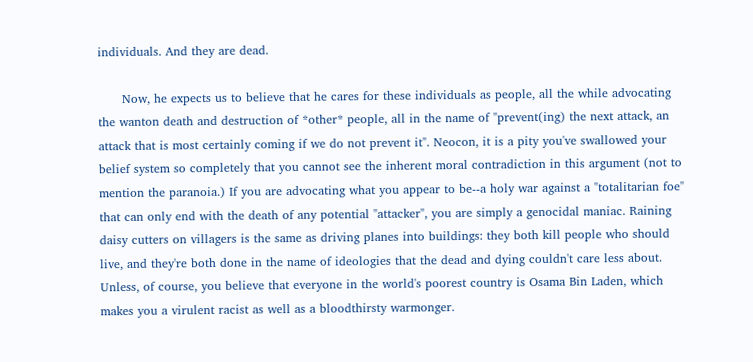individuals. And they are dead.

      Now, he expects us to believe that he cares for these individuals as people, all the while advocating the wanton death and destruction of *other* people, all in the name of "prevent(ing) the next attack, an attack that is most certainly coming if we do not prevent it". Neocon, it is a pity you've swallowed your belief system so completely that you cannot see the inherent moral contradiction in this argument (not to mention the paranoia.) If you are advocating what you appear to be--a holy war against a "totalitarian foe" that can only end with the death of any potential "attacker", you are simply a genocidal maniac. Raining daisy cutters on villagers is the same as driving planes into buildings: they both kill people who should live, and they're both done in the name of ideologies that the dead and dying couldn't care less about. Unless, of course, you believe that everyone in the world's poorest country is Osama Bin Laden, which makes you a virulent racist as well as a bloodthirsty warmonger.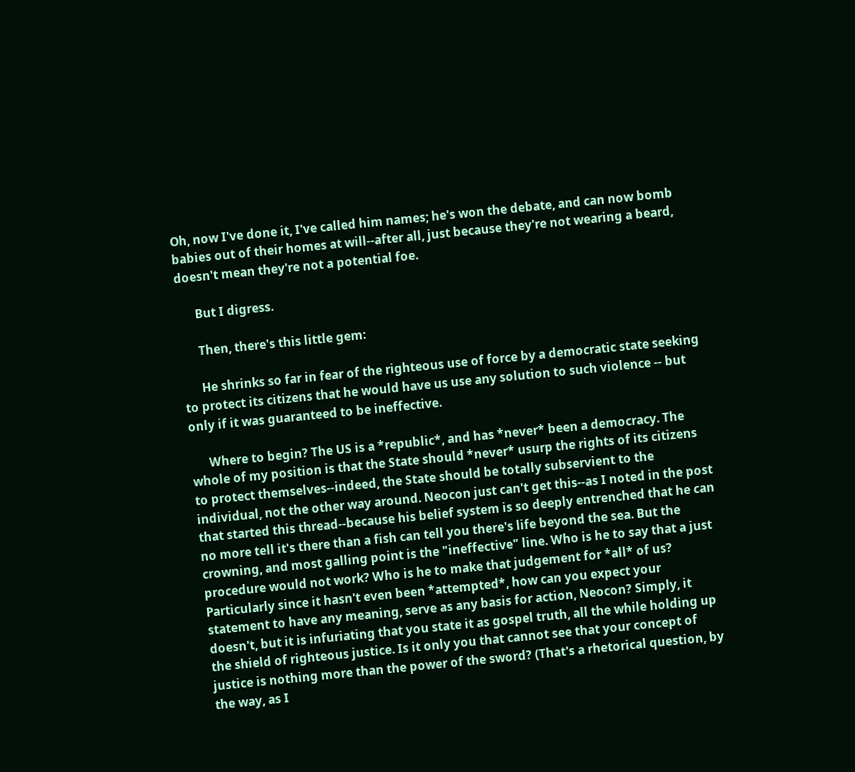Oh, now I've done it, I've called him names; he's won the debate, and can now bomb babies out of their homes at will--after all, just because they're not wearing a beard, doesn't mean they're not a potential foe.

      But I digress.

      Then, there's this little gem:

      He shrinks so far in fear of the righteous use of force by a democratic state seeking to protect its citizens that he would have us use any solution to such violence -- but only if it was guaranteed to be ineffective.

      Where to begin? The US is a *republic*, and has *never* been a democracy. The whole of my position is that the State should *never* usurp the rights of its citizens to protect themselves--indeed, the State should be totally subservient to the individual, not the other way around. Neocon just can't get this--as I noted in the post that started this thread--because his belief system is so deeply entrenched that he can no more tell it's there than a fish can tell you there's life beyond the sea. But the crowning, and most galling point is the "ineffective" line. Who is he to say that a just procedure would not work? Who is he to make that judgement for *all* of us? Particularly since it hasn't even been *attempted*, how can you expect your statement to have any meaning, serve as any basis for action, Neocon? Simply, it doesn't, but it is infuriating that you state it as gospel truth, all the while holding up the shield of righteous justice. Is it only you that cannot see that your concept of justice is nothing more than the power of the sword? (That's a rhetorical question, by the way, as I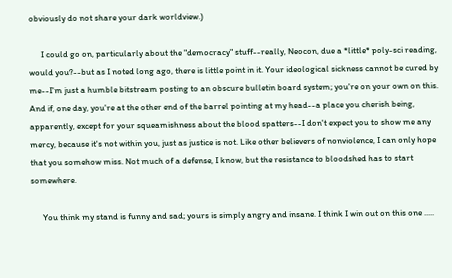obviously do not share your dark worldview.)

      I could go on, particularly about the "democracy" stuff--really, Neocon, due a *little* poly-sci reading, would you?--but as I noted long ago, there is little point in it. Your ideological sickness cannot be cured by me--I'm just a humble bitstream posting to an obscure bulletin board system; you're on your own on this. And if, one day, you're at the other end of the barrel pointing at my head--a place you cherish being, apparently, except for your squeamishness about the blood spatters--I don't expect you to show me any mercy, because it's not within you, just as justice is not. Like other believers of nonviolence, I can only hope that you somehow miss. Not much of a defense, I know, but the resistance to bloodshed has to start somewhere.

      You think my stand is funny and sad; yours is simply angry and insane. I think I win out on this one .....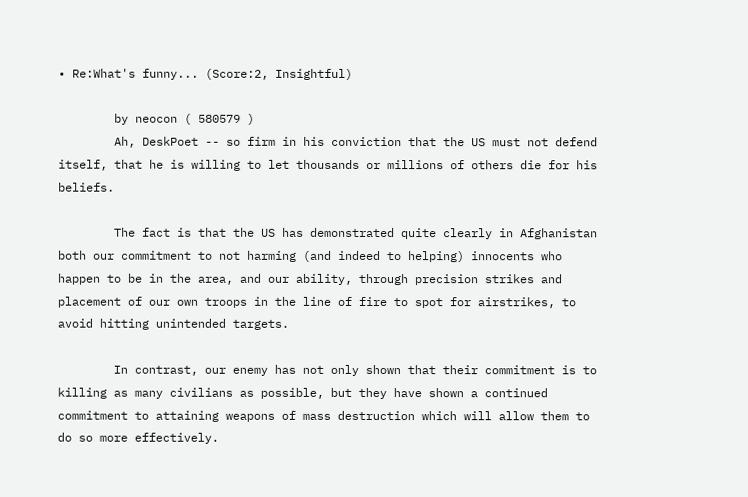• Re:What's funny... (Score:2, Insightful)

        by neocon ( 580579 )
        Ah, DeskPoet -- so firm in his conviction that the US must not defend itself, that he is willing to let thousands or millions of others die for his beliefs.

        The fact is that the US has demonstrated quite clearly in Afghanistan both our commitment to not harming (and indeed to helping) innocents who happen to be in the area, and our ability, through precision strikes and placement of our own troops in the line of fire to spot for airstrikes, to avoid hitting unintended targets.

        In contrast, our enemy has not only shown that their commitment is to killing as many civilians as possible, but they have shown a continued commitment to attaining weapons of mass destruction which will allow them to do so more effectively.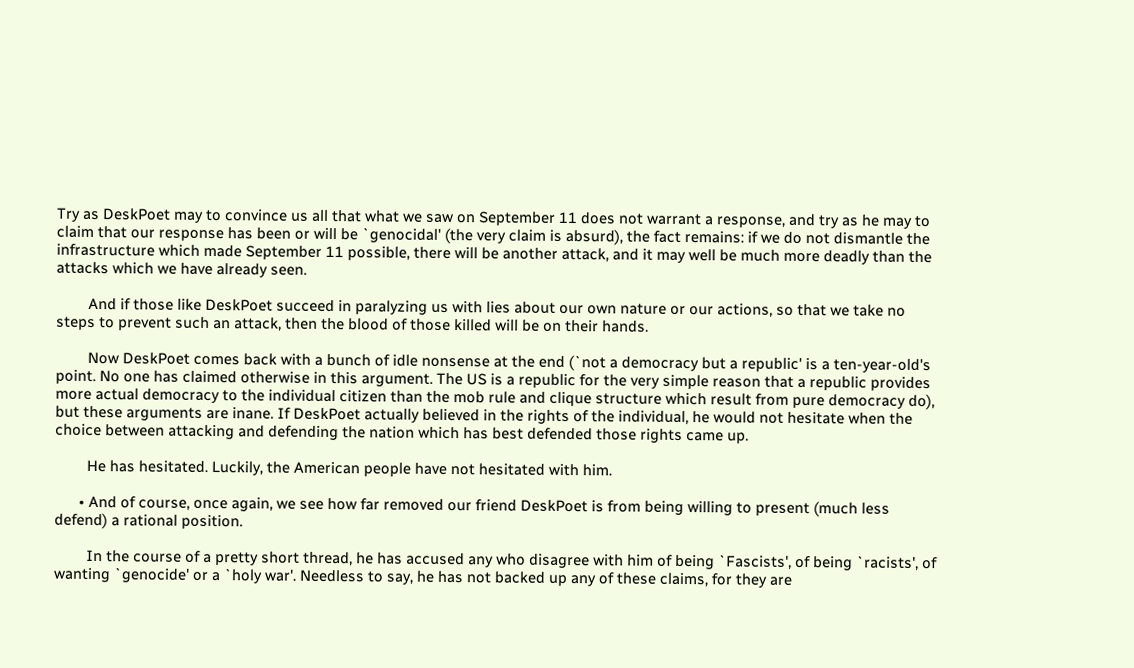Try as DeskPoet may to convince us all that what we saw on September 11 does not warrant a response, and try as he may to claim that our response has been or will be `genocidal' (the very claim is absurd), the fact remains: if we do not dismantle the infrastructure which made September 11 possible, there will be another attack, and it may well be much more deadly than the attacks which we have already seen.

        And if those like DeskPoet succeed in paralyzing us with lies about our own nature or our actions, so that we take no steps to prevent such an attack, then the blood of those killed will be on their hands.

        Now DeskPoet comes back with a bunch of idle nonsense at the end (`not a democracy but a republic' is a ten-year-old's point. No one has claimed otherwise in this argument. The US is a republic for the very simple reason that a republic provides more actual democracy to the individual citizen than the mob rule and clique structure which result from pure democracy do), but these arguments are inane. If DeskPoet actually believed in the rights of the individual, he would not hesitate when the choice between attacking and defending the nation which has best defended those rights came up.

        He has hesitated. Luckily, the American people have not hesitated with him.

      • And of course, once again, we see how far removed our friend DeskPoet is from being willing to present (much less defend) a rational position.

        In the course of a pretty short thread, he has accused any who disagree with him of being `Fascists', of being `racists', of wanting `genocide' or a `holy war'. Needless to say, he has not backed up any of these claims, for they are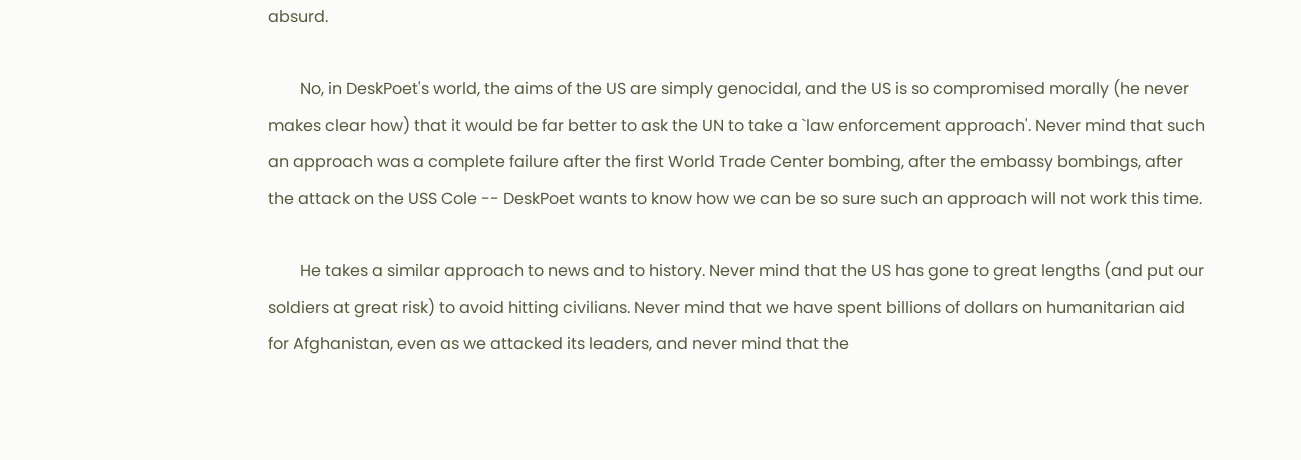absurd.

        No, in DeskPoet's world, the aims of the US are simply genocidal, and the US is so compromised morally (he never makes clear how) that it would be far better to ask the UN to take a `law enforcement approach'. Never mind that such an approach was a complete failure after the first World Trade Center bombing, after the embassy bombings, after the attack on the USS Cole -- DeskPoet wants to know how we can be so sure such an approach will not work this time.

        He takes a similar approach to news and to history. Never mind that the US has gone to great lengths (and put our soldiers at great risk) to avoid hitting civilians. Never mind that we have spent billions of dollars on humanitarian aid for Afghanistan, even as we attacked its leaders, and never mind that the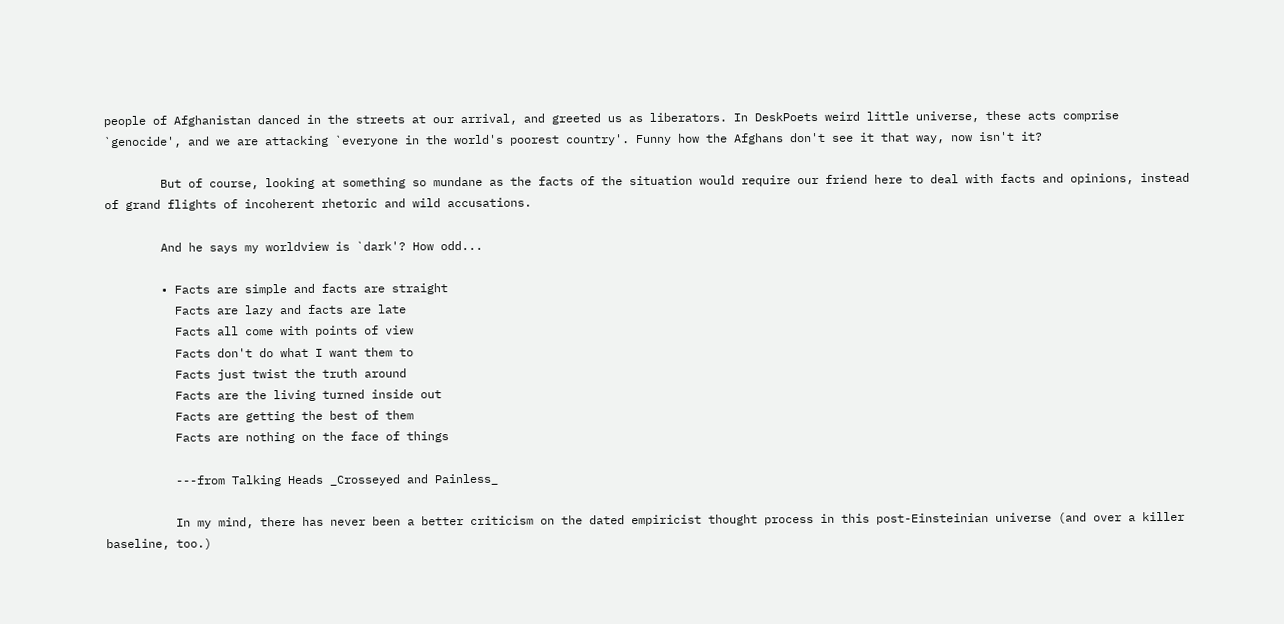people of Afghanistan danced in the streets at our arrival, and greeted us as liberators. In DeskPoets weird little universe, these acts comprise `genocide', and we are attacking `everyone in the world's poorest country'. Funny how the Afghans don't see it that way, now isn't it?

        But of course, looking at something so mundane as the facts of the situation would require our friend here to deal with facts and opinions, instead of grand flights of incoherent rhetoric and wild accusations.

        And he says my worldview is `dark'? How odd...

        • Facts are simple and facts are straight
          Facts are lazy and facts are late
          Facts all come with points of view
          Facts don't do what I want them to
          Facts just twist the truth around
          Facts are the living turned inside out
          Facts are getting the best of them
          Facts are nothing on the face of things

          ---from Talking Heads _Crosseyed and Painless_

          In my mind, there has never been a better criticism on the dated empiricist thought process in this post-Einsteinian universe (and over a killer baseline, too.)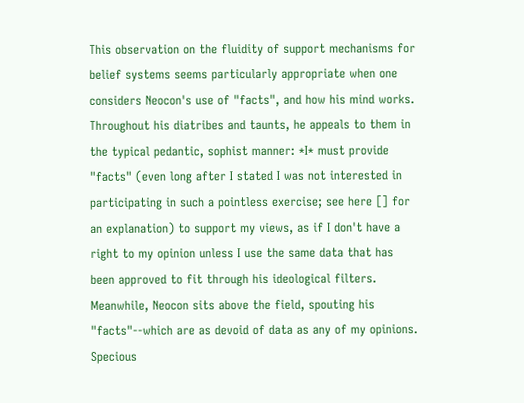This observation on the fluidity of support mechanisms for belief systems seems particularly appropriate when one considers Neocon's use of "facts", and how his mind works. Throughout his diatribes and taunts, he appeals to them in the typical pedantic, sophist manner: *I* must provide "facts" (even long after I stated I was not interested in participating in such a pointless exercise; see here [] for an explanation) to support my views, as if I don't have a right to my opinion unless I use the same data that has been approved to fit through his ideological filters. Meanwhile, Neocon sits above the field, spouting his "facts"--which are as devoid of data as any of my opinions. Specious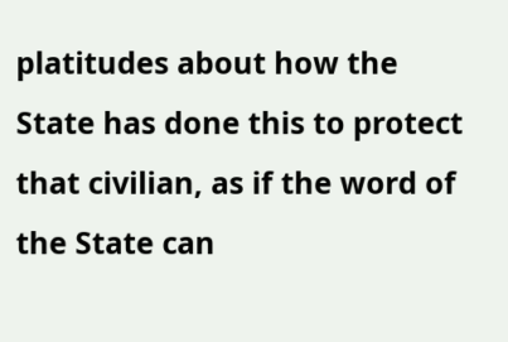platitudes about how the State has done this to protect that civilian, as if the word of the State can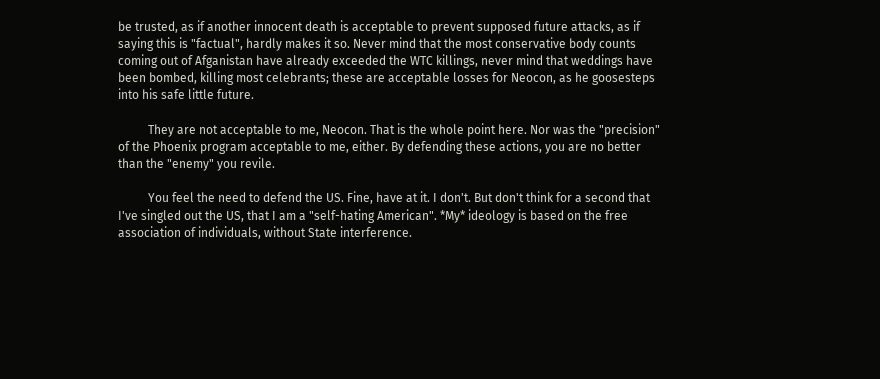be trusted, as if another innocent death is acceptable to prevent supposed future attacks, as if saying this is "factual", hardly makes it so. Never mind that the most conservative body counts coming out of Afganistan have already exceeded the WTC killings, never mind that weddings have been bombed, killing most celebrants; these are acceptable losses for Neocon, as he goosesteps into his safe little future.

          They are not acceptable to me, Neocon. That is the whole point here. Nor was the "precision" of the Phoenix program acceptable to me, either. By defending these actions, you are no better than the "enemy" you revile.

          You feel the need to defend the US. Fine, have at it. I don't. But don't think for a second that I've singled out the US, that I am a "self-hating American". *My* ideology is based on the free association of individuals, without State interference.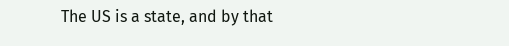The US is a state, and by that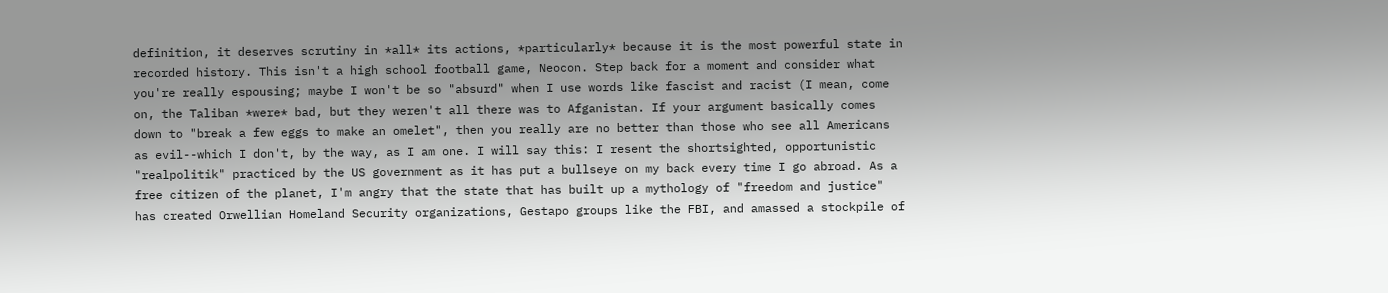definition, it deserves scrutiny in *all* its actions, *particularly* because it is the most powerful state in recorded history. This isn't a high school football game, Neocon. Step back for a moment and consider what you're really espousing; maybe I won't be so "absurd" when I use words like fascist and racist (I mean, come on, the Taliban *were* bad, but they weren't all there was to Afganistan. If your argument basically comes down to "break a few eggs to make an omelet", then you really are no better than those who see all Americans as evil--which I don't, by the way, as I am one. I will say this: I resent the shortsighted, opportunistic "realpolitik" practiced by the US government as it has put a bullseye on my back every time I go abroad. As a free citizen of the planet, I'm angry that the state that has built up a mythology of "freedom and justice" has created Orwellian Homeland Security organizations, Gestapo groups like the FBI, and amassed a stockpile of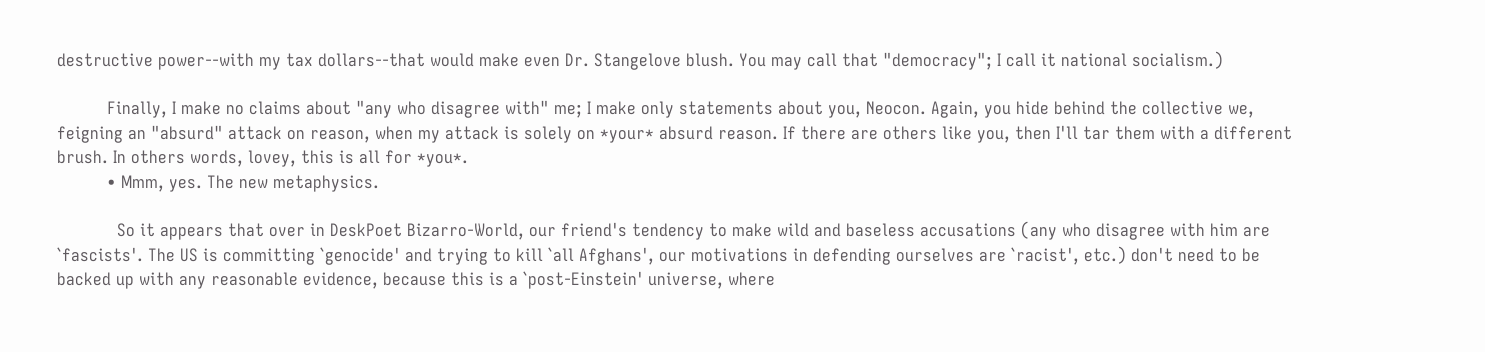destructive power--with my tax dollars--that would make even Dr. Stangelove blush. You may call that "democracy"; I call it national socialism.)

          Finally, I make no claims about "any who disagree with" me; I make only statements about you, Neocon. Again, you hide behind the collective we, feigning an "absurd" attack on reason, when my attack is solely on *your* absurd reason. If there are others like you, then I'll tar them with a different brush. In others words, lovey, this is all for *you*.
          • Mmm, yes. The new metaphysics.

            So it appears that over in DeskPoet Bizarro-World, our friend's tendency to make wild and baseless accusations (any who disagree with him are `fascists'. The US is committing `genocide' and trying to kill `all Afghans', our motivations in defending ourselves are `racist', etc.) don't need to be backed up with any reasonable evidence, because this is a `post-Einstein' universe, where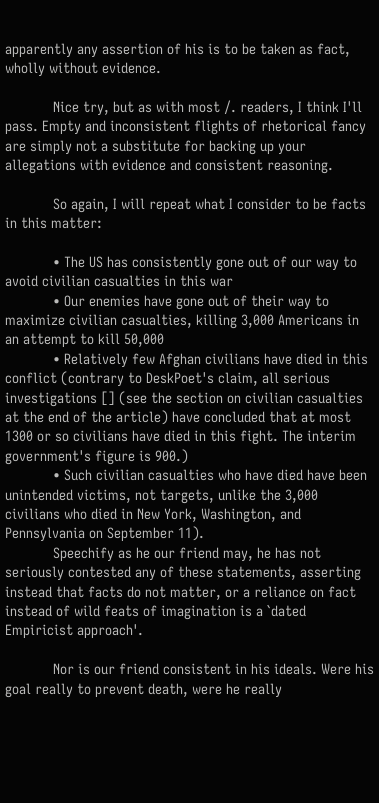apparently any assertion of his is to be taken as fact, wholly without evidence.

            Nice try, but as with most /. readers, I think I'll pass. Empty and inconsistent flights of rhetorical fancy are simply not a substitute for backing up your allegations with evidence and consistent reasoning.

            So again, I will repeat what I consider to be facts in this matter:

            • The US has consistently gone out of our way to avoid civilian casualties in this war
            • Our enemies have gone out of their way to maximize civilian casualties, killing 3,000 Americans in an attempt to kill 50,000
            • Relatively few Afghan civilians have died in this conflict (contrary to DeskPoet's claim, all serious investigations [] (see the section on civilian casualties at the end of the article) have concluded that at most 1300 or so civilians have died in this fight. The interim government's figure is 900.)
            • Such civilian casualties who have died have been unintended victims, not targets, unlike the 3,000 civilians who died in New York, Washington, and Pennsylvania on September 11).
            Speechify as he our friend may, he has not seriously contested any of these statements, asserting instead that facts do not matter, or a reliance on fact instead of wild feats of imagination is a `dated Empiricist approach'.

            Nor is our friend consistent in his ideals. Were his goal really to prevent death, were he really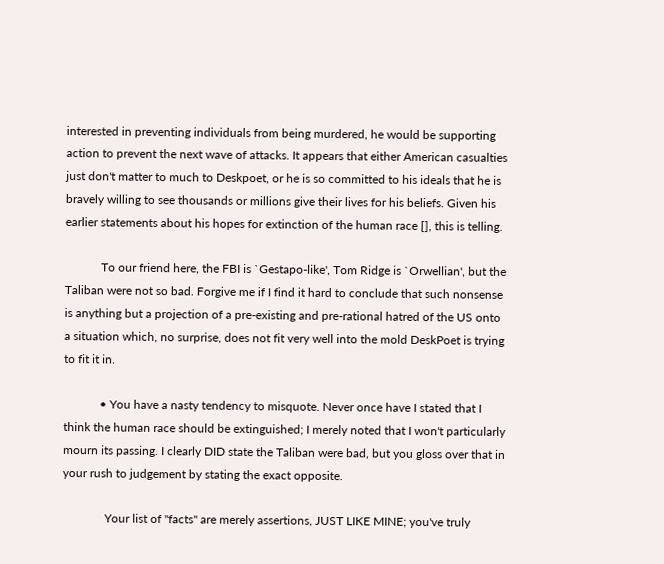interested in preventing individuals from being murdered, he would be supporting action to prevent the next wave of attacks. It appears that either American casualties just don't matter to much to Deskpoet, or he is so committed to his ideals that he is bravely willing to see thousands or millions give their lives for his beliefs. Given his earlier statements about his hopes for extinction of the human race [], this is telling.

            To our friend here, the FBI is `Gestapo-like', Tom Ridge is `Orwellian', but the Taliban were not so bad. Forgive me if I find it hard to conclude that such nonsense is anything but a projection of a pre-existing and pre-rational hatred of the US onto a situation which, no surprise, does not fit very well into the mold DeskPoet is trying to fit it in.

            • You have a nasty tendency to misquote. Never once have I stated that I think the human race should be extinguished; I merely noted that I won't particularly mourn its passing. I clearly DID state the Taliban were bad, but you gloss over that in your rush to judgement by stating the exact opposite.

              Your list of "facts" are merely assertions, JUST LIKE MINE; you've truly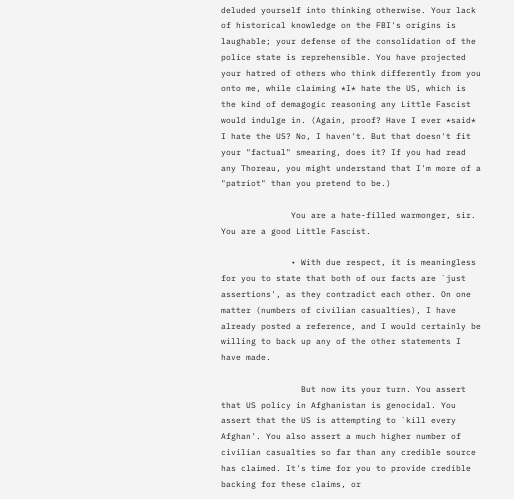deluded yourself into thinking otherwise. Your lack of historical knowledge on the FBI's origins is laughable; your defense of the consolidation of the police state is reprehensible. You have projected your hatred of others who think differently from you onto me, while claiming *I* hate the US, which is the kind of demagogic reasoning any Little Fascist would indulge in. (Again, proof? Have I ever *said* I hate the US? No, I haven't. But that doesn't fit your "factual" smearing, does it? If you had read any Thoreau, you might understand that I'm more of a "patriot" than you pretend to be.)

              You are a hate-filled warmonger, sir. You are a good Little Fascist.

              • With due respect, it is meaningless for you to state that both of our facts are `just assertions', as they contradict each other. On one matter (numbers of civilian casualties), I have already posted a reference, and I would certainly be willing to back up any of the other statements I have made.

                But now its your turn. You assert that US policy in Afghanistan is genocidal. You assert that the US is attempting to `kill every Afghan'. You also assert a much higher number of civilian casualties so far than any credible source has claimed. It's time for you to provide credible backing for these claims, or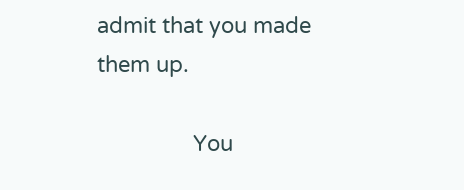admit that you made them up.

                You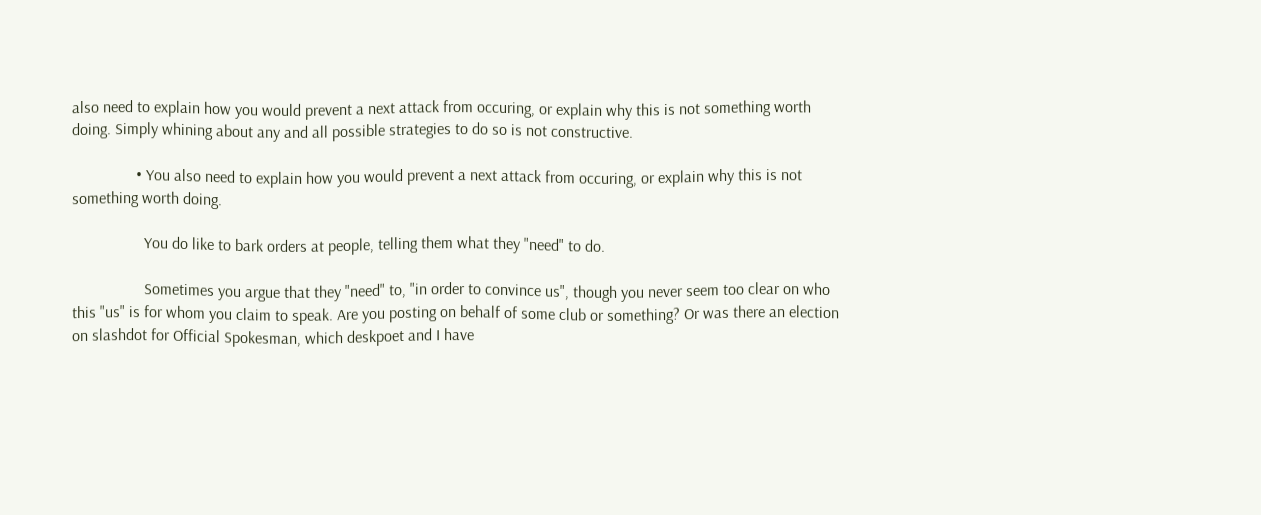also need to explain how you would prevent a next attack from occuring, or explain why this is not something worth doing. Simply whining about any and all possible strategies to do so is not constructive.

                • You also need to explain how you would prevent a next attack from occuring, or explain why this is not something worth doing.

                  You do like to bark orders at people, telling them what they "need" to do.

                  Sometimes you argue that they "need" to, "in order to convince us", though you never seem too clear on who this "us" is for whom you claim to speak. Are you posting on behalf of some club or something? Or was there an election on slashdot for Official Spokesman, which deskpoet and I have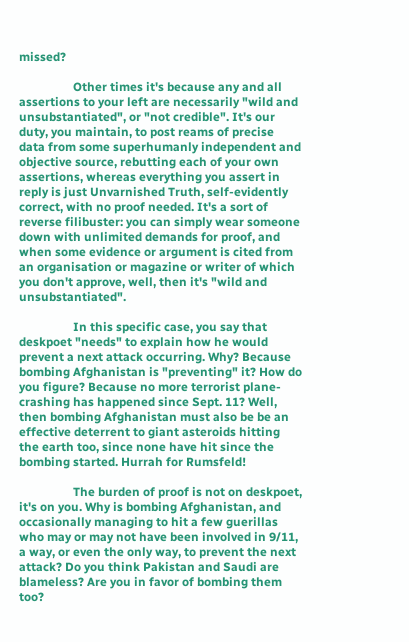missed?

                  Other times it's because any and all assertions to your left are necessarily "wild and unsubstantiated", or "not credible". It's our duty, you maintain, to post reams of precise data from some superhumanly independent and objective source, rebutting each of your own assertions, whereas everything you assert in reply is just Unvarnished Truth, self-evidently correct, with no proof needed. It's a sort of reverse filibuster: you can simply wear someone down with unlimited demands for proof, and when some evidence or argument is cited from an organisation or magazine or writer of which you don't approve, well, then it's "wild and unsubstantiated".

                  In this specific case, you say that deskpoet "needs" to explain how he would prevent a next attack occurring. Why? Because bombing Afghanistan is "preventing" it? How do you figure? Because no more terrorist plane-crashing has happened since Sept. 11? Well, then bombing Afghanistan must also be be an effective deterrent to giant asteroids hitting the earth too, since none have hit since the bombing started. Hurrah for Rumsfeld!

                  The burden of proof is not on deskpoet, it's on you. Why is bombing Afghanistan, and occasionally managing to hit a few guerillas who may or may not have been involved in 9/11, a way, or even the only way, to prevent the next attack? Do you think Pakistan and Saudi are blameless? Are you in favor of bombing them too?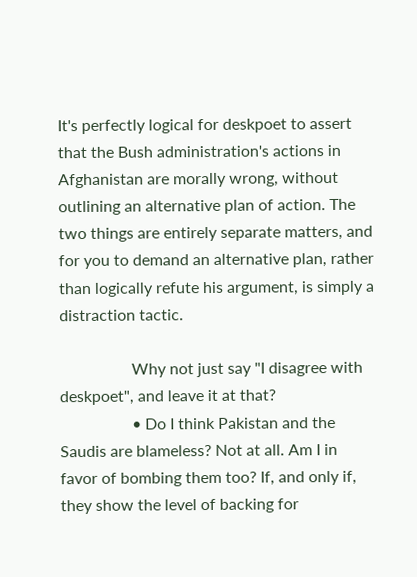It's perfectly logical for deskpoet to assert that the Bush administration's actions in Afghanistan are morally wrong, without outlining an alternative plan of action. The two things are entirely separate matters, and for you to demand an alternative plan, rather than logically refute his argument, is simply a distraction tactic.

                  Why not just say "I disagree with deskpoet", and leave it at that?
                  • Do I think Pakistan and the Saudis are blameless? Not at all. Am I in favor of bombing them too? If, and only if, they show the level of backing for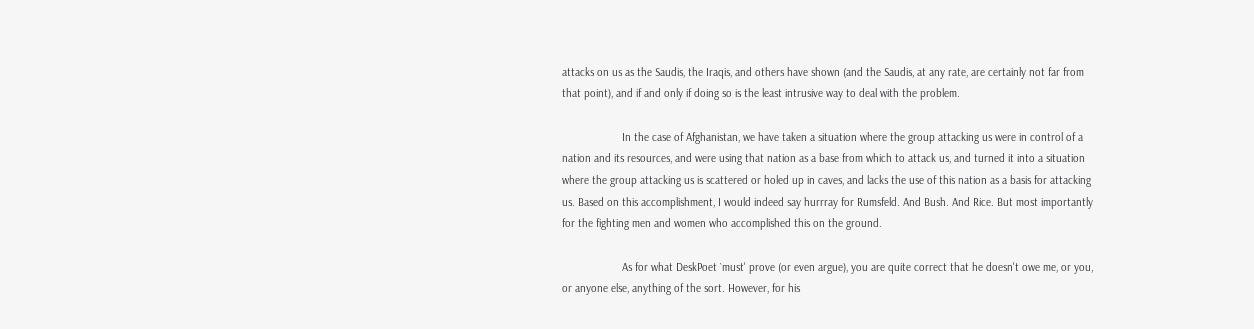attacks on us as the Saudis, the Iraqis, and others have shown (and the Saudis, at any rate, are certainly not far from that point), and if and only if doing so is the least intrusive way to deal with the problem.

                    In the case of Afghanistan, we have taken a situation where the group attacking us were in control of a nation and its resources, and were using that nation as a base from which to attack us, and turned it into a situation where the group attacking us is scattered or holed up in caves, and lacks the use of this nation as a basis for attacking us. Based on this accomplishment, I would indeed say hurrray for Rumsfeld. And Bush. And Rice. But most importantly for the fighting men and women who accomplished this on the ground.

                    As for what DeskPoet `must' prove (or even argue), you are quite correct that he doesn't owe me, or you, or anyone else, anything of the sort. However, for his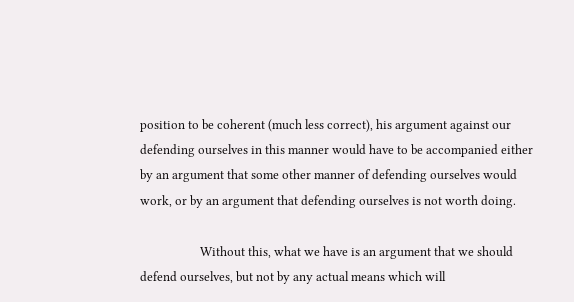position to be coherent (much less correct), his argument against our defending ourselves in this manner would have to be accompanied either by an argument that some other manner of defending ourselves would work, or by an argument that defending ourselves is not worth doing.

                    Without this, what we have is an argument that we should defend ourselves, but not by any actual means which will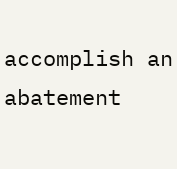accomplish an abatement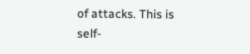of attacks. This is self-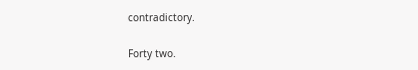contradictory.

Forty two.